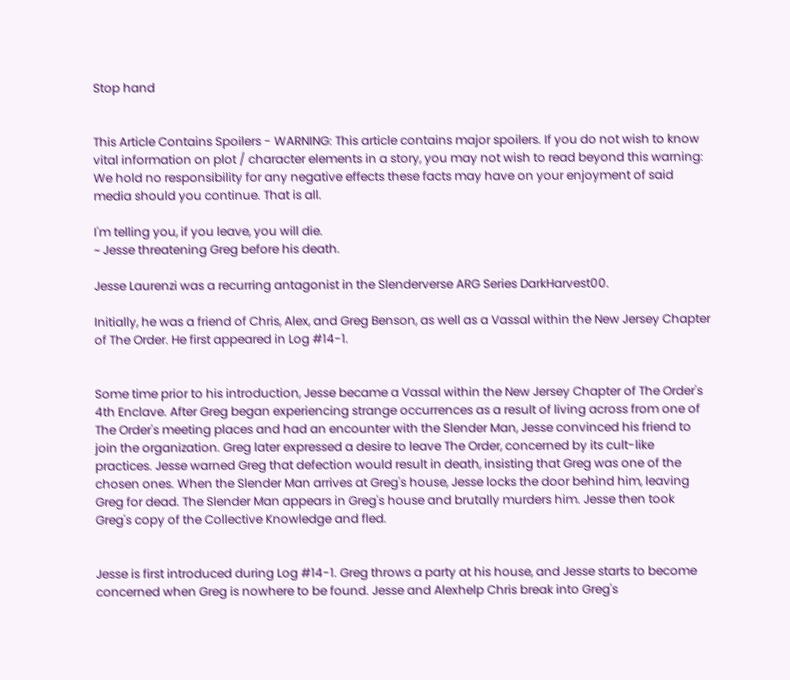Stop hand


This Article Contains Spoilers - WARNING: This article contains major spoilers. If you do not wish to know vital information on plot / character elements in a story, you may not wish to read beyond this warning: We hold no responsibility for any negative effects these facts may have on your enjoyment of said media should you continue. That is all.

I'm telling you, if you leave, you will die.
~ Jesse threatening Greg before his death.

Jesse Laurenzi was a recurring antagonist in the Slenderverse ARG Series DarkHarvest00.

Initially, he was a friend of Chris, Alex, and Greg Benson, as well as a Vassal within the New Jersey Chapter of The Order. He first appeared in Log #14-1.


Some time prior to his introduction, Jesse became a Vassal within the New Jersey Chapter of The Order's 4th Enclave. After Greg began experiencing strange occurrences as a result of living across from one of The Order's meeting places and had an encounter with the Slender Man, Jesse convinced his friend to join the organization. Greg later expressed a desire to leave The Order, concerned by its cult-like practices. Jesse warned Greg that defection would result in death, insisting that Greg was one of the chosen ones. When the Slender Man arrives at Greg's house, Jesse locks the door behind him, leaving Greg for dead. The Slender Man appears in Greg's house and brutally murders him. Jesse then took Greg's copy of the Collective Knowledge and fled.


Jesse is first introduced during Log #14-1. Greg throws a party at his house, and Jesse starts to become concerned when Greg is nowhere to be found. Jesse and Alexhelp Chris break into Greg's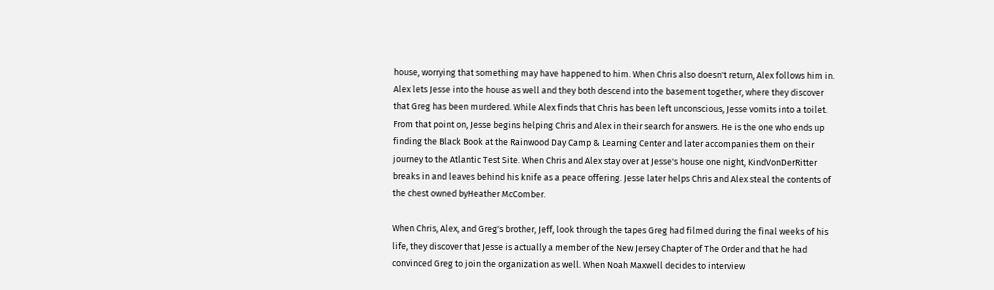house, worrying that something may have happened to him. When Chris also doesn't return, Alex follows him in. Alex lets Jesse into the house as well and they both descend into the basement together, where they discover that Greg has been murdered. While Alex finds that Chris has been left unconscious, Jesse vomits into a toilet. From that point on, Jesse begins helping Chris and Alex in their search for answers. He is the one who ends up finding the Black Book at the Rainwood Day Camp & Learning Center and later accompanies them on their journey to the Atlantic Test Site. When Chris and Alex stay over at Jesse's house one night, KindVonDerRitter breaks in and leaves behind his knife as a peace offering. Jesse later helps Chris and Alex steal the contents of the chest owned byHeather McComber.

When Chris, Alex, and Greg's brother, Jeff, look through the tapes Greg had filmed during the final weeks of his life, they discover that Jesse is actually a member of the New Jersey Chapter of The Order and that he had convinced Greg to join the organization as well. When Noah Maxwell decides to interview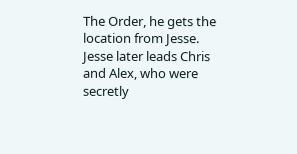The Order, he gets the location from Jesse. Jesse later leads Chris and Alex, who were secretly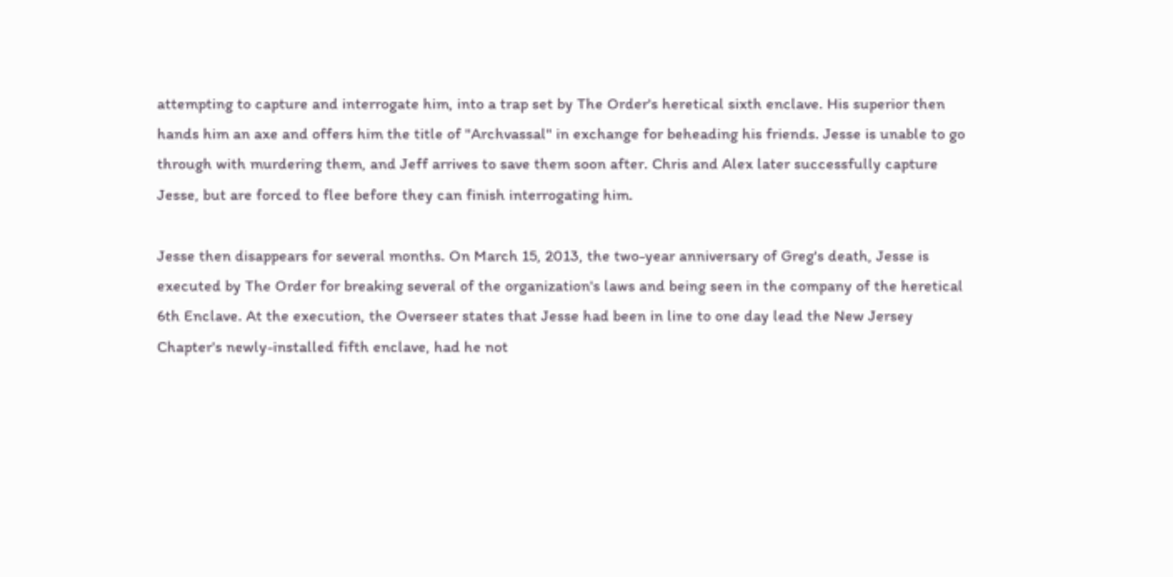attempting to capture and interrogate him, into a trap set by The Order's heretical sixth enclave. His superior then hands him an axe and offers him the title of "Archvassal" in exchange for beheading his friends. Jesse is unable to go through with murdering them, and Jeff arrives to save them soon after. Chris and Alex later successfully capture Jesse, but are forced to flee before they can finish interrogating him.

Jesse then disappears for several months. On March 15, 2013, the two-year anniversary of Greg's death, Jesse is executed by The Order for breaking several of the organization's laws and being seen in the company of the heretical 6th Enclave. At the execution, the Overseer states that Jesse had been in line to one day lead the New Jersey Chapter's newly-installed fifth enclave, had he not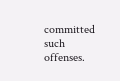committed such offenses.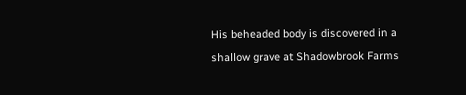His beheaded body is discovered in a shallow grave at Shadowbrook Farms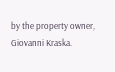by the property owner, Giovanni Kraska.